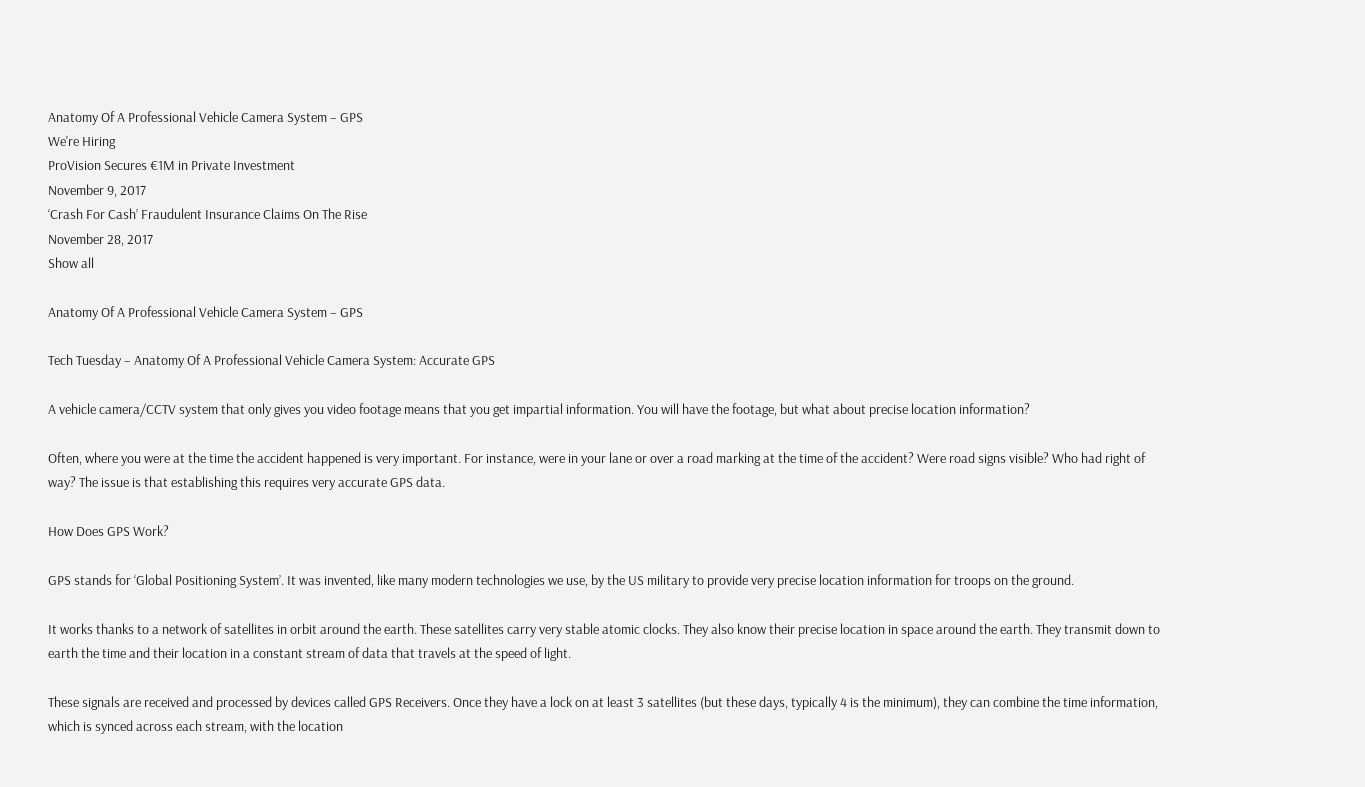Anatomy Of A Professional Vehicle Camera System – GPS
We're Hiring
ProVision Secures €1M in Private Investment
November 9, 2017
‘Crash For Cash’ Fraudulent Insurance Claims On The Rise
November 28, 2017
Show all

Anatomy Of A Professional Vehicle Camera System – GPS

Tech Tuesday – Anatomy Of A Professional Vehicle Camera System: Accurate GPS

A vehicle camera/CCTV system that only gives you video footage means that you get impartial information. You will have the footage, but what about precise location information?

Often, where you were at the time the accident happened is very important. For instance, were in your lane or over a road marking at the time of the accident? Were road signs visible? Who had right of way? The issue is that establishing this requires very accurate GPS data.

How Does GPS Work?

GPS stands for ‘Global Positioning System’. It was invented, like many modern technologies we use, by the US military to provide very precise location information for troops on the ground.

It works thanks to a network of satellites in orbit around the earth. These satellites carry very stable atomic clocks. They also know their precise location in space around the earth. They transmit down to earth the time and their location in a constant stream of data that travels at the speed of light.

These signals are received and processed by devices called GPS Receivers. Once they have a lock on at least 3 satellites (but these days, typically 4 is the minimum), they can combine the time information, which is synced across each stream, with the location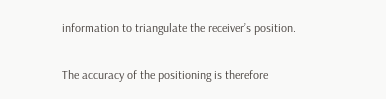information to triangulate the receiver’s position.

The accuracy of the positioning is therefore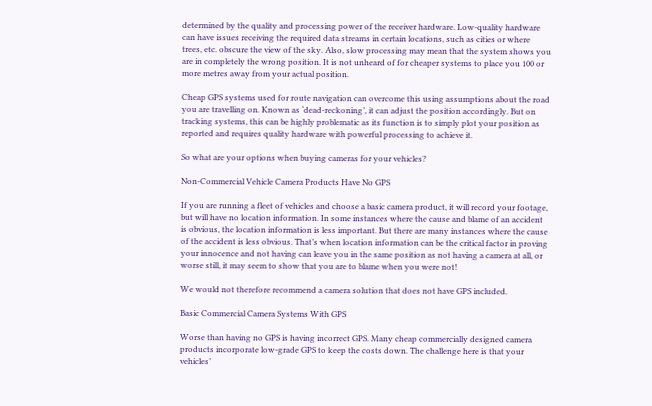determined by the quality and processing power of the receiver hardware. Low-quality hardware can have issues receiving the required data streams in certain locations, such as cities or where trees, etc. obscure the view of the sky. Also, slow processing may mean that the system shows you are in completely the wrong position. It is not unheard of for cheaper systems to place you 100 or more metres away from your actual position.

Cheap GPS systems used for route navigation can overcome this using assumptions about the road you are travelling on. Known as ‘dead-reckoning’, it can adjust the position accordingly. But on tracking systems, this can be highly problematic as its function is to simply plot your position as reported and requires quality hardware with powerful processing to achieve it.

So what are your options when buying cameras for your vehicles?

Non-Commercial Vehicle Camera Products Have No GPS

If you are running a fleet of vehicles and choose a basic camera product, it will record your footage, but will have no location information. In some instances where the cause and blame of an accident is obvious, the location information is less important. But there are many instances where the cause of the accident is less obvious. That’s when location information can be the critical factor in proving your innocence and not having can leave you in the same position as not having a camera at all, or worse still, it may seem to show that you are to blame when you were not!

We would not therefore recommend a camera solution that does not have GPS included.

Basic Commercial Camera Systems With GPS

Worse than having no GPS is having incorrect GPS. Many cheap commercially designed camera products incorporate low-grade GPS to keep the costs down. The challenge here is that your vehicles’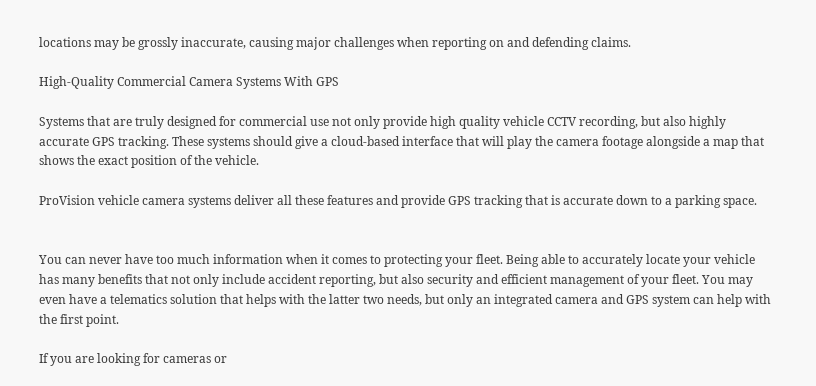locations may be grossly inaccurate, causing major challenges when reporting on and defending claims.

High-Quality Commercial Camera Systems With GPS

Systems that are truly designed for commercial use not only provide high quality vehicle CCTV recording, but also highly accurate GPS tracking. These systems should give a cloud-based interface that will play the camera footage alongside a map that shows the exact position of the vehicle.

ProVision vehicle camera systems deliver all these features and provide GPS tracking that is accurate down to a parking space.


You can never have too much information when it comes to protecting your fleet. Being able to accurately locate your vehicle has many benefits that not only include accident reporting, but also security and efficient management of your fleet. You may even have a telematics solution that helps with the latter two needs, but only an integrated camera and GPS system can help with the first point.

If you are looking for cameras or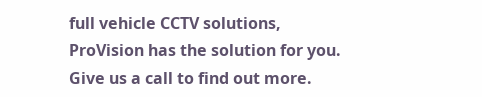full vehicle CCTV solutions, ProVision has the solution for you. Give us a call to find out more.